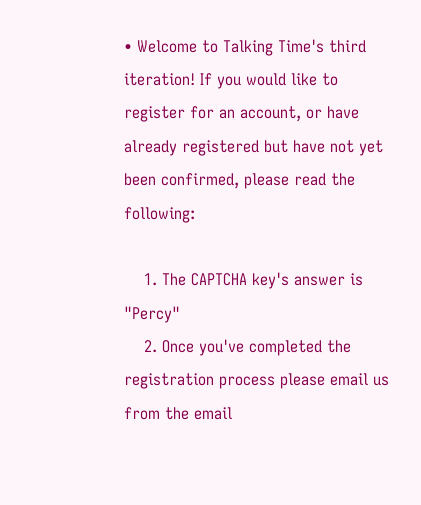• Welcome to Talking Time's third iteration! If you would like to register for an account, or have already registered but have not yet been confirmed, please read the following:

    1. The CAPTCHA key's answer is "Percy"
    2. Once you've completed the registration process please email us from the email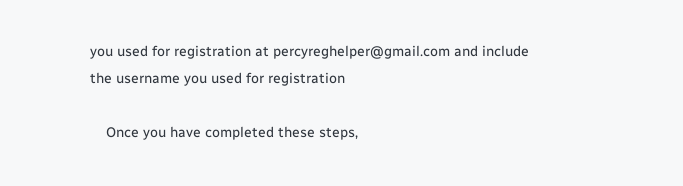you used for registration at percyreghelper@gmail.com and include the username you used for registration

    Once you have completed these steps,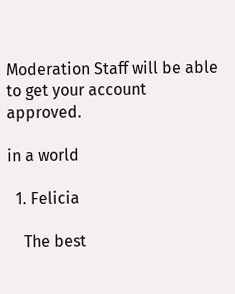Moderation Staff will be able to get your account approved.

in a world

  1. Felicia

    The best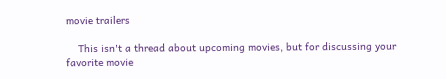movie trailers

    This isn't a thread about upcoming movies, but for discussing your favorite movie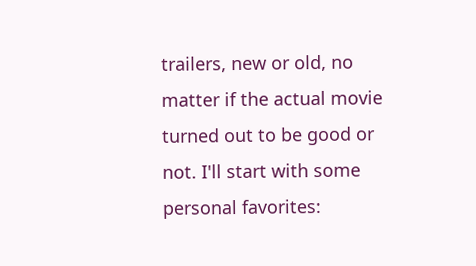trailers, new or old, no matter if the actual movie turned out to be good or not. I'll start with some personal favorites: